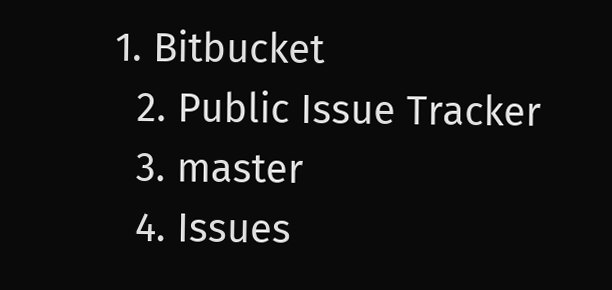1. Bitbucket
  2. Public Issue Tracker
  3. master
  4. Issues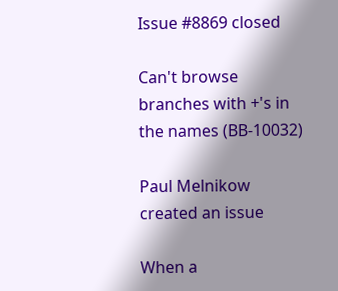Issue #8869 closed

Can't browse branches with +'s in the names (BB-10032)

Paul Melnikow
created an issue

When a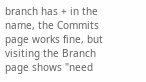branch has + in the name, the Commits page works fine, but visiting the Branch page shows "need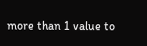more than 1 value to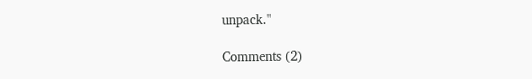unpack."

Comments (2)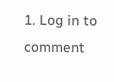1. Log in to comment